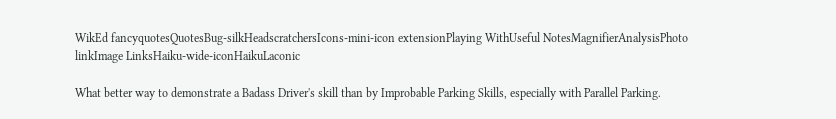WikEd fancyquotesQuotesBug-silkHeadscratchersIcons-mini-icon extensionPlaying WithUseful NotesMagnifierAnalysisPhoto linkImage LinksHaiku-wide-iconHaikuLaconic

What better way to demonstrate a Badass Driver's skill than by Improbable Parking Skills, especially with Parallel Parking.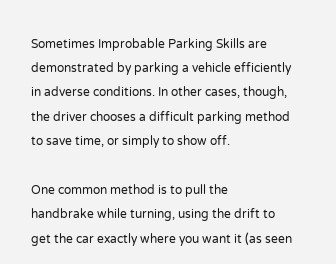Sometimes Improbable Parking Skills are demonstrated by parking a vehicle efficiently in adverse conditions. In other cases, though, the driver chooses a difficult parking method to save time, or simply to show off.

One common method is to pull the handbrake while turning, using the drift to get the car exactly where you want it (as seen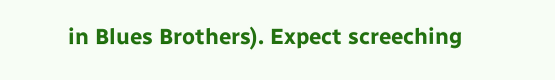in Blues Brothers). Expect screeching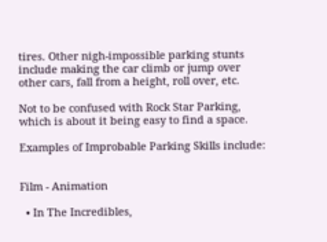tires. Other nigh-impossible parking stunts include making the car climb or jump over other cars, fall from a height, roll over, etc.

Not to be confused with Rock Star Parking, which is about it being easy to find a space.

Examples of Improbable Parking Skills include:


Film - Animation

  • In The Incredibles,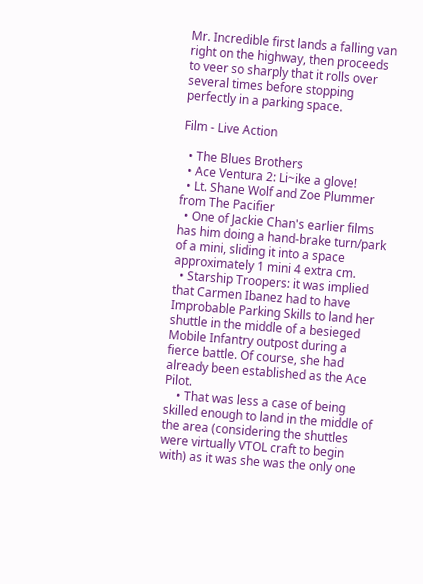Mr. Incredible first lands a falling van right on the highway, then proceeds to veer so sharply that it rolls over several times before stopping perfectly in a parking space.

Film - Live Action

  • The Blues Brothers
  • Ace Ventura 2: Li~ike a glove!
  • Lt. Shane Wolf and Zoe Plummer from The Pacifier
  • One of Jackie Chan's earlier films has him doing a hand-brake turn/park of a mini, sliding it into a space approximately 1 mini 4 extra cm.
  • Starship Troopers: it was implied that Carmen Ibanez had to have Improbable Parking Skills to land her shuttle in the middle of a besieged Mobile Infantry outpost during a fierce battle. Of course, she had already been established as the Ace Pilot.
    • That was less a case of being skilled enough to land in the middle of the area (considering the shuttles were virtually VTOL craft to begin with) as it was she was the only one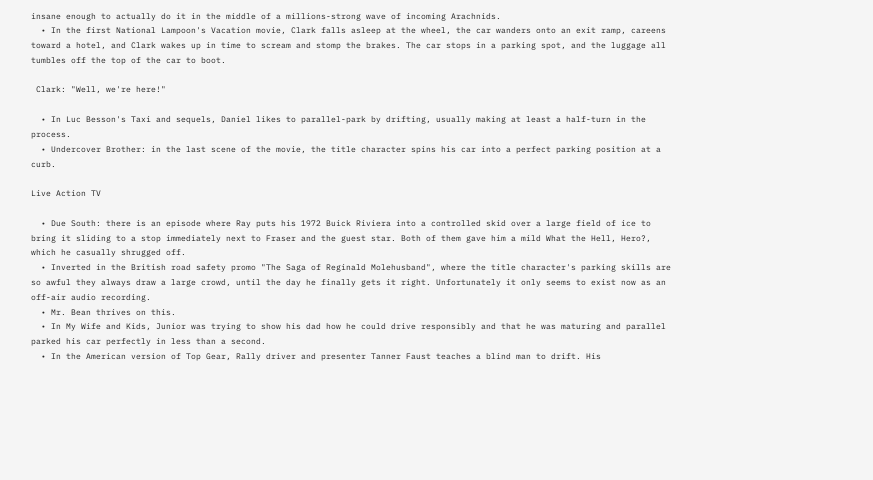insane enough to actually do it in the middle of a millions-strong wave of incoming Arachnids.
  • In the first National Lampoon's Vacation movie, Clark falls asleep at the wheel, the car wanders onto an exit ramp, careens toward a hotel, and Clark wakes up in time to scream and stomp the brakes. The car stops in a parking spot, and the luggage all tumbles off the top of the car to boot.

 Clark: "Well, we're here!"

  • In Luc Besson's Taxi and sequels, Daniel likes to parallel-park by drifting, usually making at least a half-turn in the process.
  • Undercover Brother: in the last scene of the movie, the title character spins his car into a perfect parking position at a curb.

Live Action TV

  • Due South: there is an episode where Ray puts his 1972 Buick Riviera into a controlled skid over a large field of ice to bring it sliding to a stop immediately next to Fraser and the guest star. Both of them gave him a mild What the Hell, Hero?, which he casually shrugged off.
  • Inverted in the British road safety promo "The Saga of Reginald Molehusband", where the title character's parking skills are so awful they always draw a large crowd, until the day he finally gets it right. Unfortunately it only seems to exist now as an off-air audio recording.
  • Mr. Bean thrives on this.
  • In My Wife and Kids, Junior was trying to show his dad how he could drive responsibly and that he was maturing and parallel parked his car perfectly in less than a second.
  • In the American version of Top Gear, Rally driver and presenter Tanner Faust teaches a blind man to drift. His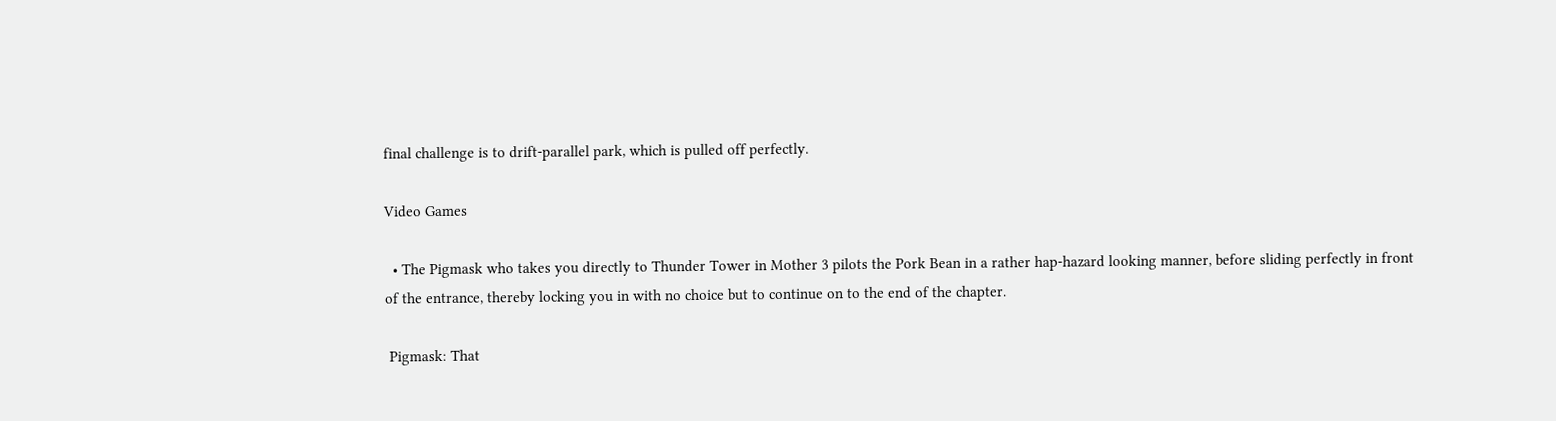final challenge is to drift-parallel park, which is pulled off perfectly.

Video Games

  • The Pigmask who takes you directly to Thunder Tower in Mother 3 pilots the Pork Bean in a rather hap-hazard looking manner, before sliding perfectly in front of the entrance, thereby locking you in with no choice but to continue on to the end of the chapter.

 Pigmask: That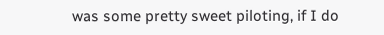was some pretty sweet piloting, if I do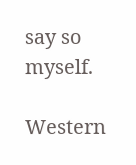say so myself.

Western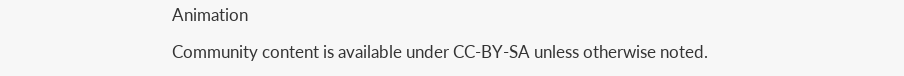Animation

Community content is available under CC-BY-SA unless otherwise noted.